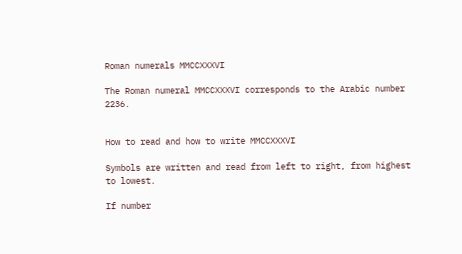Roman numerals MMCCXXXVI

The Roman numeral MMCCXXXVI corresponds to the Arabic number 2236.


How to read and how to write MMCCXXXVI

Symbols are written and read from left to right, from highest to lowest.

If number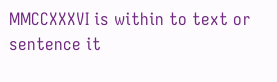MMCCXXXVI is within to text or sentence it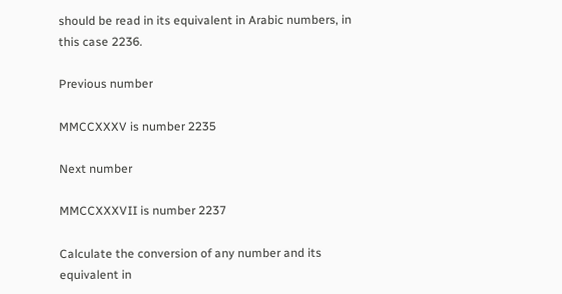should be read in its equivalent in Arabic numbers, in this case 2236.

Previous number

MMCCXXXV is number 2235

Next number

MMCCXXXVII is number 2237

Calculate the conversion of any number and its equivalent in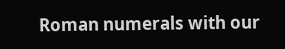Roman numerals with our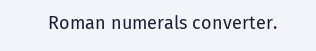Roman numerals converter.